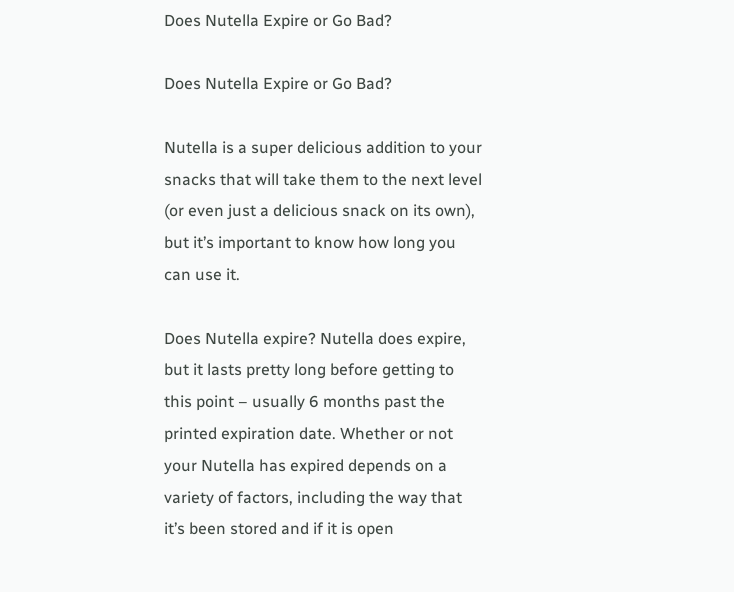Does Nutella Expire or Go Bad?

Does Nutella Expire or Go Bad?

Nutella is a super delicious addition to your snacks that will take them to the next level (or even just a delicious snack on its own), but it’s important to know how long you can use it.

Does Nutella expire? Nutella does expire, but it lasts pretty long before getting to this point – usually 6 months past the printed expiration date. Whether or not your Nutella has expired depends on a variety of factors, including the way that it’s been stored and if it is open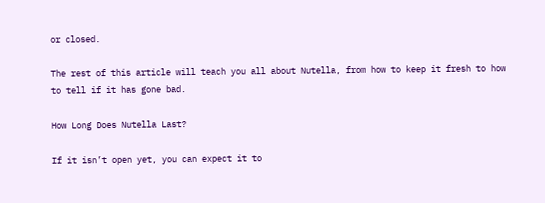or closed.

The rest of this article will teach you all about Nutella, from how to keep it fresh to how to tell if it has gone bad.

How Long Does Nutella Last?

If it isn’t open yet, you can expect it to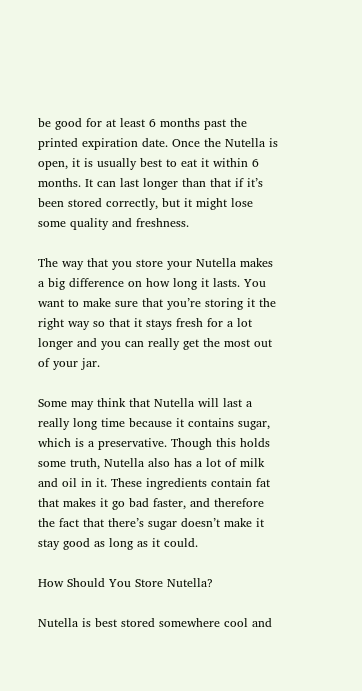be good for at least 6 months past the printed expiration date. Once the Nutella is open, it is usually best to eat it within 6 months. It can last longer than that if it’s been stored correctly, but it might lose some quality and freshness.

The way that you store your Nutella makes a big difference on how long it lasts. You want to make sure that you’re storing it the right way so that it stays fresh for a lot longer and you can really get the most out of your jar.

Some may think that Nutella will last a really long time because it contains sugar, which is a preservative. Though this holds some truth, Nutella also has a lot of milk and oil in it. These ingredients contain fat that makes it go bad faster, and therefore the fact that there’s sugar doesn’t make it stay good as long as it could.

How Should You Store Nutella?

Nutella is best stored somewhere cool and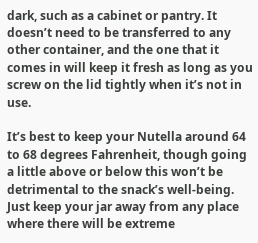dark, such as a cabinet or pantry. It doesn’t need to be transferred to any other container, and the one that it comes in will keep it fresh as long as you screw on the lid tightly when it’s not in use.

It’s best to keep your Nutella around 64 to 68 degrees Fahrenheit, though going a little above or below this won’t be detrimental to the snack’s well-being. Just keep your jar away from any place where there will be extreme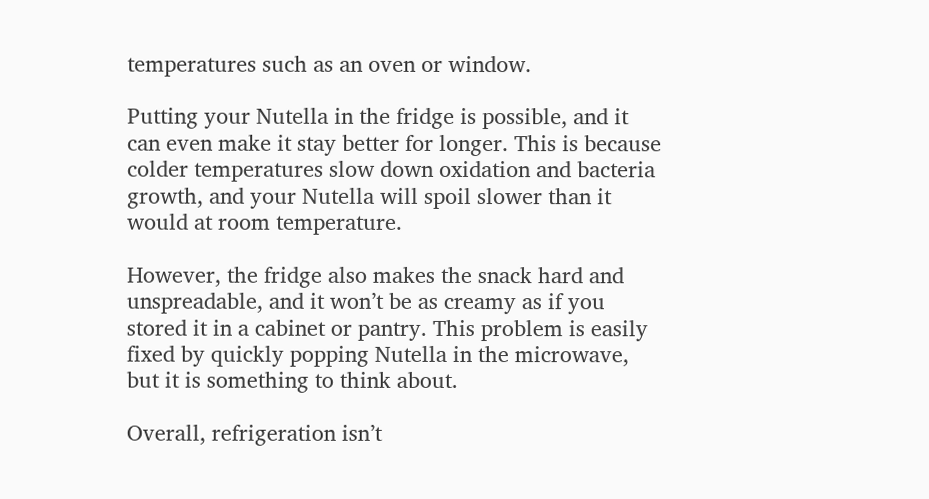temperatures such as an oven or window.

Putting your Nutella in the fridge is possible, and it can even make it stay better for longer. This is because colder temperatures slow down oxidation and bacteria growth, and your Nutella will spoil slower than it would at room temperature.

However, the fridge also makes the snack hard and unspreadable, and it won’t be as creamy as if you stored it in a cabinet or pantry. This problem is easily fixed by quickly popping Nutella in the microwave, but it is something to think about.

Overall, refrigeration isn’t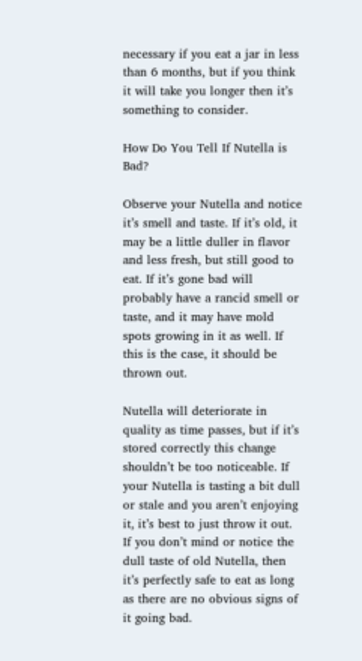necessary if you eat a jar in less than 6 months, but if you think it will take you longer then it’s something to consider.

How Do You Tell If Nutella is Bad?

Observe your Nutella and notice it’s smell and taste. If it’s old, it may be a little duller in flavor and less fresh, but still good to eat. If it’s gone bad will probably have a rancid smell or taste, and it may have mold spots growing in it as well. If this is the case, it should be thrown out.

Nutella will deteriorate in quality as time passes, but if it’s stored correctly this change shouldn’t be too noticeable. If your Nutella is tasting a bit dull or stale and you aren’t enjoying it, it’s best to just throw it out. If you don’t mind or notice the dull taste of old Nutella, then it’s perfectly safe to eat as long as there are no obvious signs of it going bad.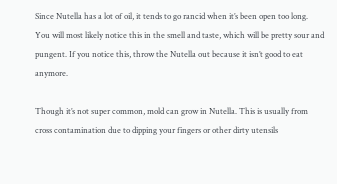Since Nutella has a lot of oil, it tends to go rancid when it’s been open too long. You will most likely notice this in the smell and taste, which will be pretty sour and pungent. If you notice this, throw the Nutella out because it isn’t good to eat anymore.

Though it’s not super common, mold can grow in Nutella. This is usually from cross contamination due to dipping your fingers or other dirty utensils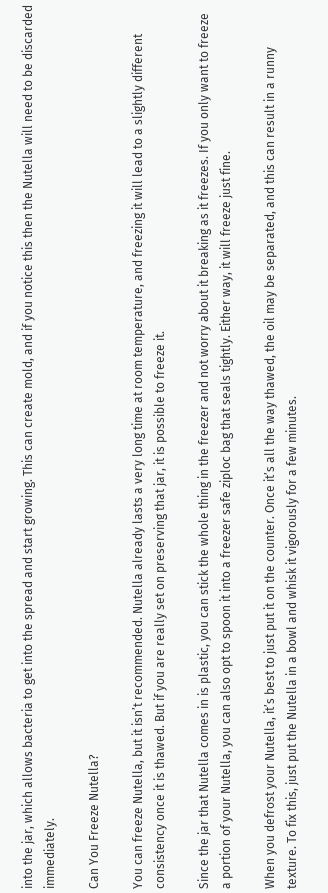into the jar, which allows bacteria to get into the spread and start growing. This can create mold, and if you notice this then the Nutella will need to be discarded immediately.

Can You Freeze Nutella?

You can freeze Nutella, but it isn’t recommended. Nutella already lasts a very long time at room temperature, and freezing it will lead to a slightly different consistency once it is thawed. But if you are really set on preserving that jar, it is possible to freeze it.

Since the jar that Nutella comes in is plastic, you can stick the whole thing in the freezer and not worry about it breaking as it freezes. If you only want to freeze a portion of your Nutella, you can also opt to spoon it into a freezer safe ziploc bag that seals tightly. Either way, it will freeze just fine.

When you defrost your Nutella, it’s best to just put it on the counter. Once it’s all the way thawed, the oil may be separated, and this can result in a runny texture. To fix this, just put the Nutella in a bowl and whisk it vigorously for a few minutes.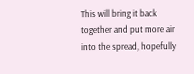This will bring it back together and put more air into the spread, hopefully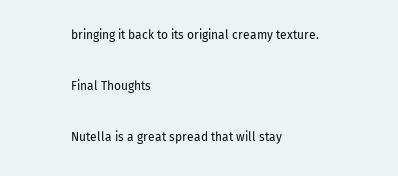bringing it back to its original creamy texture.

Final Thoughts

Nutella is a great spread that will stay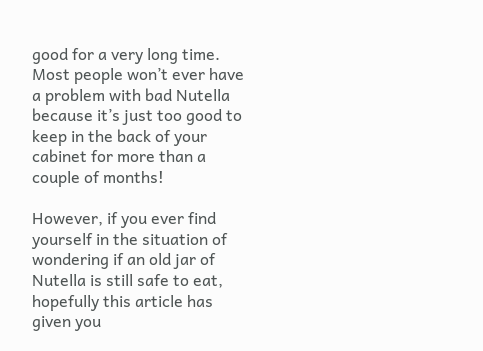good for a very long time. Most people won’t ever have a problem with bad Nutella because it’s just too good to keep in the back of your cabinet for more than a couple of months!

However, if you ever find yourself in the situation of wondering if an old jar of Nutella is still safe to eat, hopefully this article has given you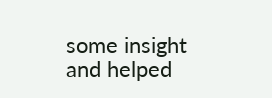some insight and helped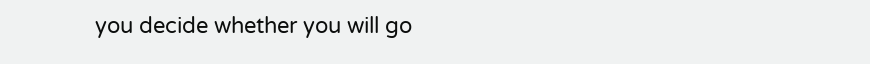you decide whether you will go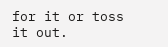for it or toss it out.